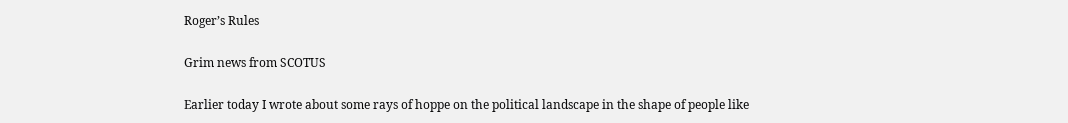Roger’s Rules

Grim news from SCOTUS

Earlier today I wrote about some rays of hoppe on the political landscape in the shape of people like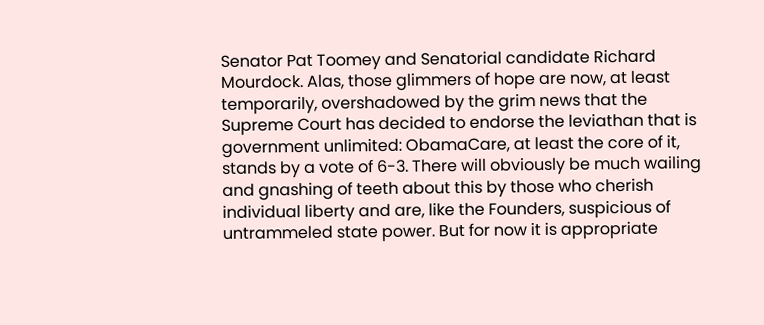Senator Pat Toomey and Senatorial candidate Richard Mourdock. Alas, those glimmers of hope are now, at least temporarily, overshadowed by the grim news that the Supreme Court has decided to endorse the leviathan that is government unlimited: ObamaCare, at least the core of it, stands by a vote of 6-3. There will obviously be much wailing and gnashing of teeth about this by those who cherish individual liberty and are, like the Founders, suspicious of untrammeled state power. But for now it is appropriate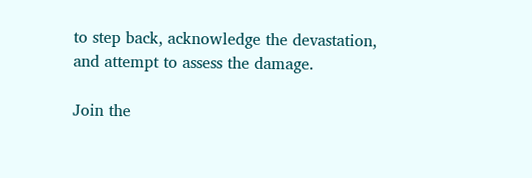to step back, acknowledge the devastation, and attempt to assess the damage.

Join the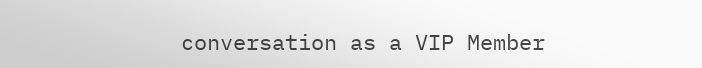conversation as a VIP Member